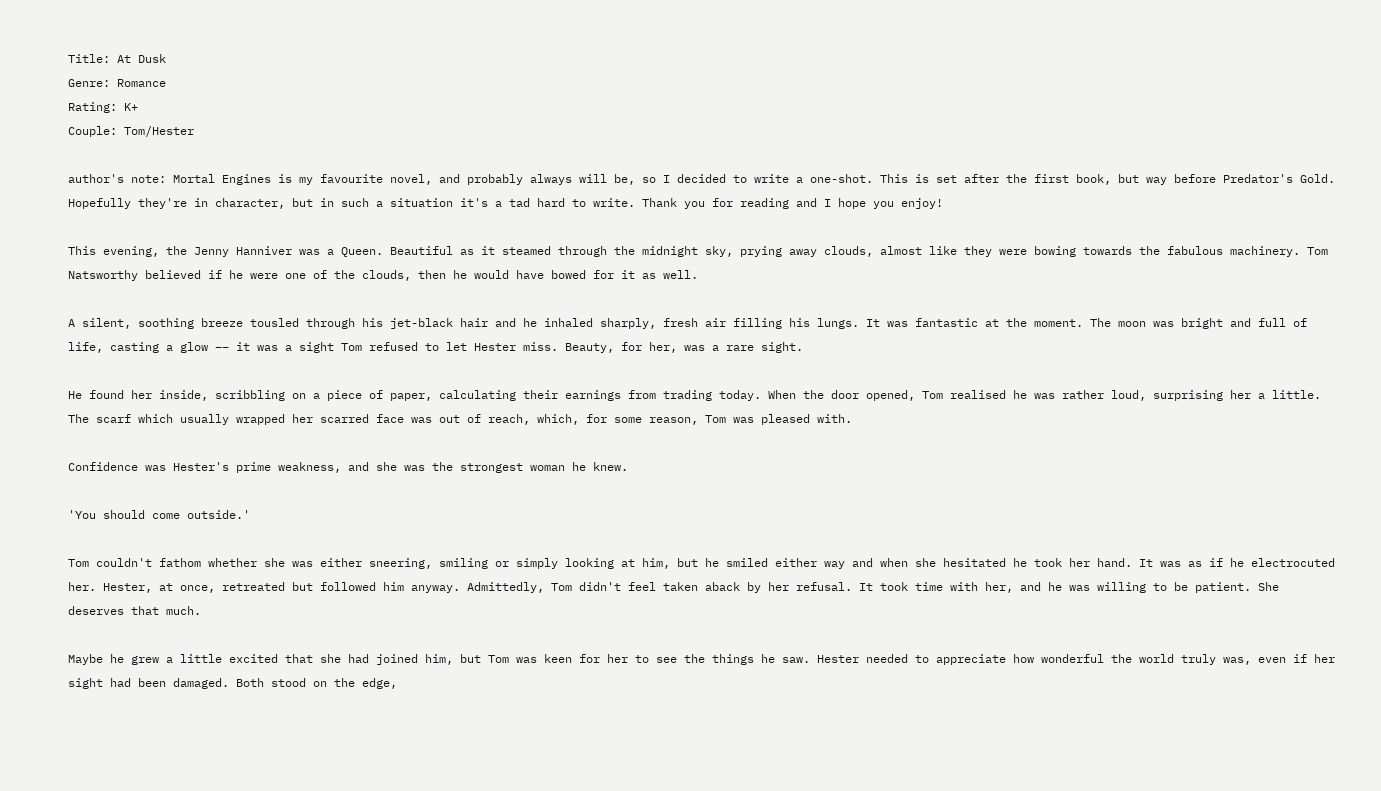Title: At Dusk
Genre: Romance
Rating: K+
Couple: Tom/Hester

author's note: Mortal Engines is my favourite novel, and probably always will be, so I decided to write a one-shot. This is set after the first book, but way before Predator's Gold. Hopefully they're in character, but in such a situation it's a tad hard to write. Thank you for reading and I hope you enjoy!

This evening, the Jenny Hanniver was a Queen. Beautiful as it steamed through the midnight sky, prying away clouds, almost like they were bowing towards the fabulous machinery. Tom Natsworthy believed if he were one of the clouds, then he would have bowed for it as well.

A silent, soothing breeze tousled through his jet-black hair and he inhaled sharply, fresh air filling his lungs. It was fantastic at the moment. The moon was bright and full of life, casting a glow –– it was a sight Tom refused to let Hester miss. Beauty, for her, was a rare sight.

He found her inside, scribbling on a piece of paper, calculating their earnings from trading today. When the door opened, Tom realised he was rather loud, surprising her a little. The scarf which usually wrapped her scarred face was out of reach, which, for some reason, Tom was pleased with.

Confidence was Hester's prime weakness, and she was the strongest woman he knew.

'You should come outside.'

Tom couldn't fathom whether she was either sneering, smiling or simply looking at him, but he smiled either way and when she hesitated he took her hand. It was as if he electrocuted her. Hester, at once, retreated but followed him anyway. Admittedly, Tom didn't feel taken aback by her refusal. It took time with her, and he was willing to be patient. She deserves that much.

Maybe he grew a little excited that she had joined him, but Tom was keen for her to see the things he saw. Hester needed to appreciate how wonderful the world truly was, even if her sight had been damaged. Both stood on the edge,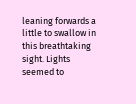leaning forwards a little to swallow in this breathtaking sight. Lights seemed to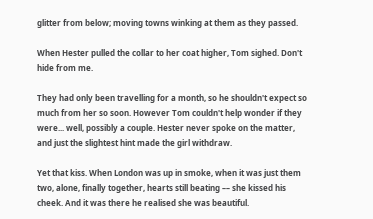glitter from below; moving towns winking at them as they passed.

When Hester pulled the collar to her coat higher, Tom sighed. Don't hide from me.

They had only been travelling for a month, so he shouldn't expect so much from her so soon. However Tom couldn't help wonder if they were... well, possibly a couple. Hester never spoke on the matter, and just the slightest hint made the girl withdraw.

Yet that kiss. When London was up in smoke, when it was just them two, alone, finally together, hearts still beating –– she kissed his cheek. And it was there he realised she was beautiful.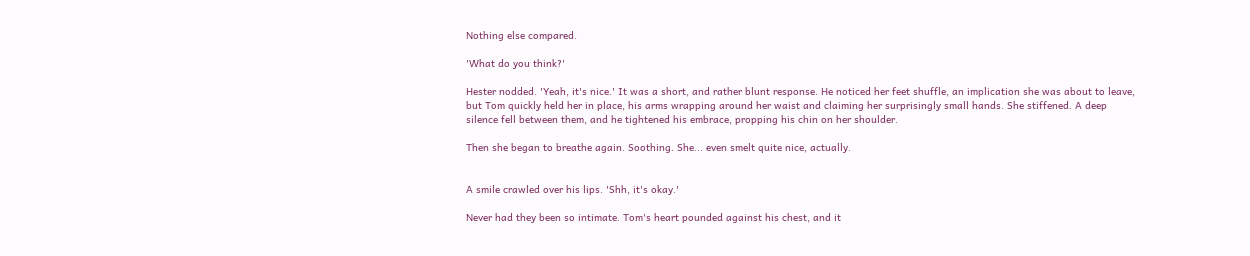Nothing else compared.

'What do you think?'

Hester nodded. 'Yeah, it's nice.' It was a short, and rather blunt response. He noticed her feet shuffle, an implication she was about to leave, but Tom quickly held her in place, his arms wrapping around her waist and claiming her surprisingly small hands. She stiffened. A deep silence fell between them, and he tightened his embrace, propping his chin on her shoulder.

Then she began to breathe again. Soothing. She... even smelt quite nice, actually.


A smile crawled over his lips. 'Shh, it's okay.'

Never had they been so intimate. Tom's heart pounded against his chest, and it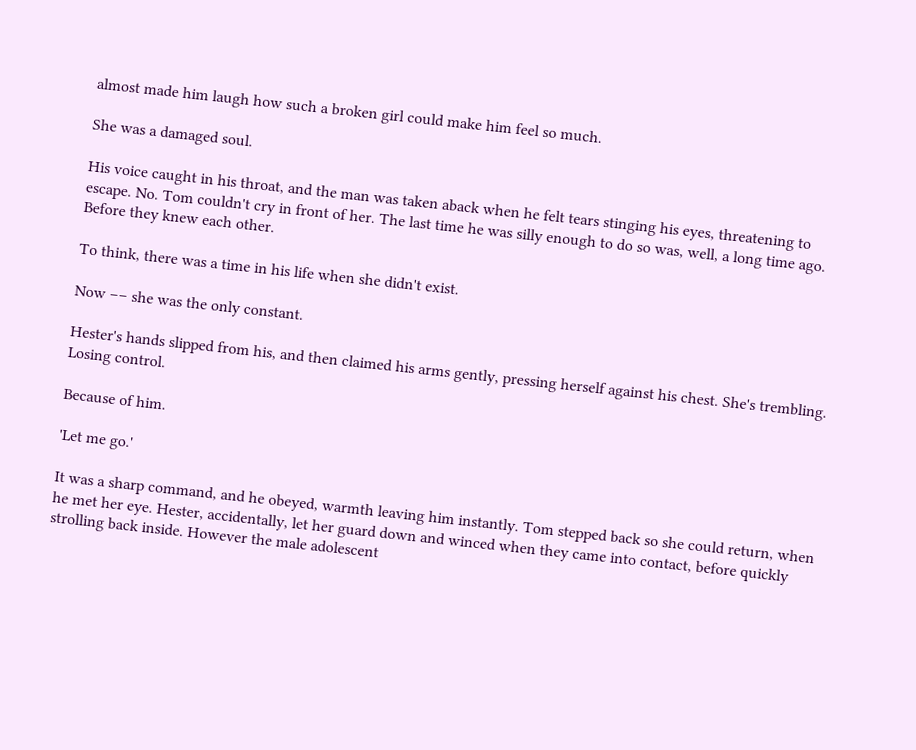almost made him laugh how such a broken girl could make him feel so much.

She was a damaged soul.

His voice caught in his throat, and the man was taken aback when he felt tears stinging his eyes, threatening to escape. No. Tom couldn't cry in front of her. The last time he was silly enough to do so was, well, a long time ago. Before they knew each other.

To think, there was a time in his life when she didn't exist.

Now –– she was the only constant.

Hester's hands slipped from his, and then claimed his arms gently, pressing herself against his chest. She's trembling. Losing control.

Because of him.

'Let me go.'

It was a sharp command, and he obeyed, warmth leaving him instantly. Tom stepped back so she could return, when he met her eye. Hester, accidentally, let her guard down and winced when they came into contact, before quickly strolling back inside. However the male adolescent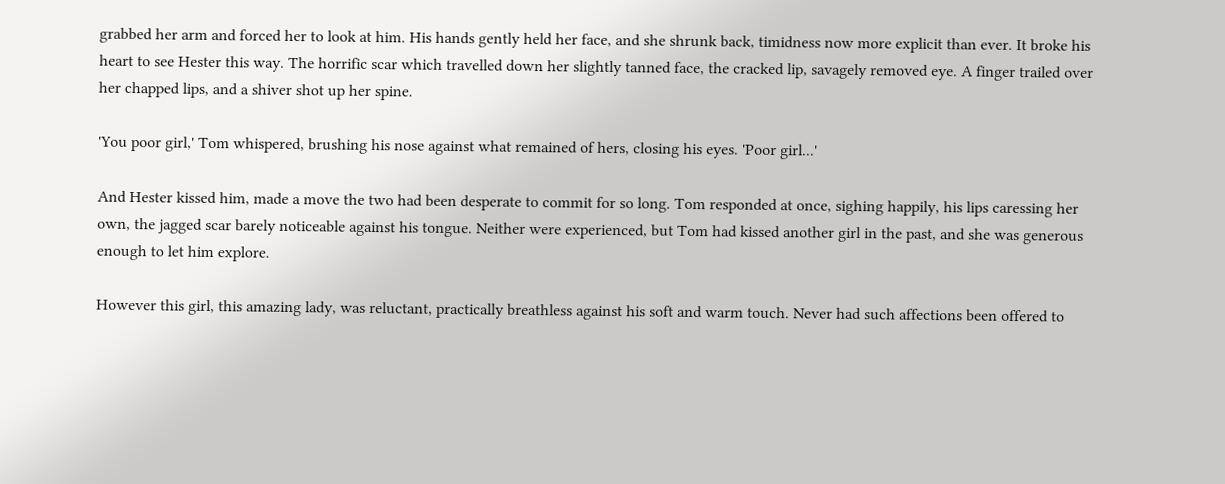grabbed her arm and forced her to look at him. His hands gently held her face, and she shrunk back, timidness now more explicit than ever. It broke his heart to see Hester this way. The horrific scar which travelled down her slightly tanned face, the cracked lip, savagely removed eye. A finger trailed over her chapped lips, and a shiver shot up her spine.

'You poor girl,' Tom whispered, brushing his nose against what remained of hers, closing his eyes. 'Poor girl...'

And Hester kissed him, made a move the two had been desperate to commit for so long. Tom responded at once, sighing happily, his lips caressing her own, the jagged scar barely noticeable against his tongue. Neither were experienced, but Tom had kissed another girl in the past, and she was generous enough to let him explore.

However this girl, this amazing lady, was reluctant, practically breathless against his soft and warm touch. Never had such affections been offered to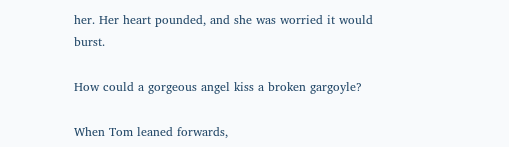her. Her heart pounded, and she was worried it would burst.

How could a gorgeous angel kiss a broken gargoyle?

When Tom leaned forwards,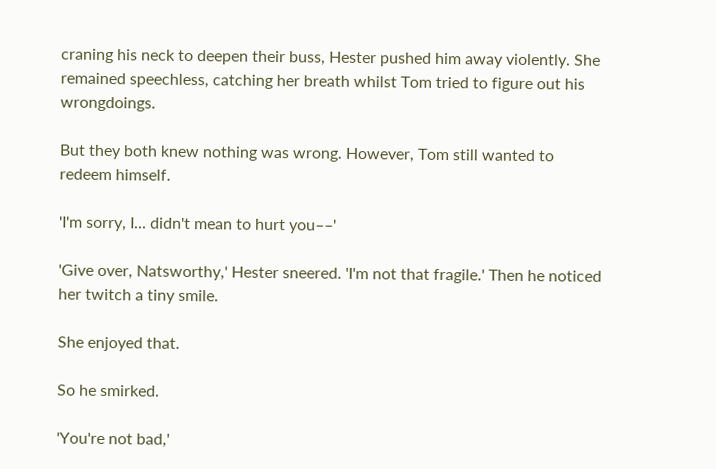craning his neck to deepen their buss, Hester pushed him away violently. She remained speechless, catching her breath whilst Tom tried to figure out his wrongdoings.

But they both knew nothing was wrong. However, Tom still wanted to redeem himself.

'I'm sorry, I... didn't mean to hurt you––'

'Give over, Natsworthy,' Hester sneered. 'I'm not that fragile.' Then he noticed her twitch a tiny smile.

She enjoyed that.

So he smirked.

'You're not bad,'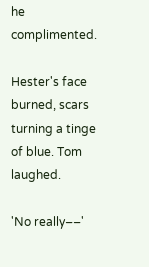he complimented.

Hester's face burned, scars turning a tinge of blue. Tom laughed.

'No really––'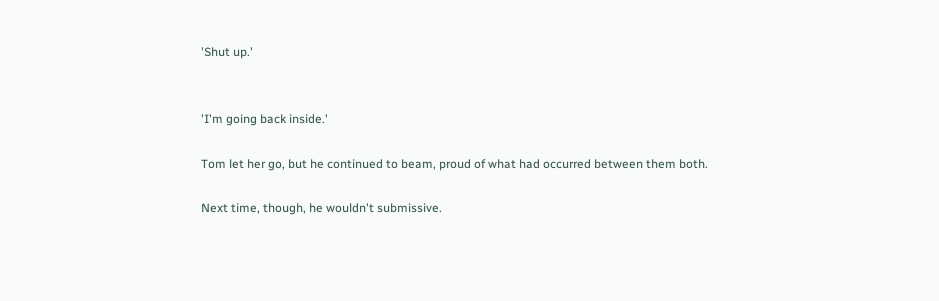'Shut up.'


'I'm going back inside.'

Tom let her go, but he continued to beam, proud of what had occurred between them both.

Next time, though, he wouldn't submissive.